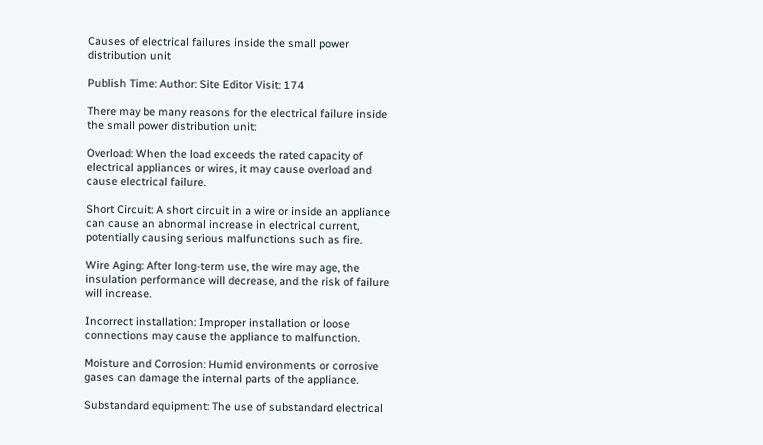Causes of electrical failures inside the small power distribution unit

Publish Time: Author: Site Editor Visit: 174

There may be many reasons for the electrical failure inside the small power distribution unit:

Overload: When the load exceeds the rated capacity of electrical appliances or wires, it may cause overload and cause electrical failure.

Short Circuit: A short circuit in a wire or inside an appliance can cause an abnormal increase in electrical current, potentially causing serious malfunctions such as fire.

Wire Aging: After long-term use, the wire may age, the insulation performance will decrease, and the risk of failure will increase.

Incorrect installation: Improper installation or loose connections may cause the appliance to malfunction.

Moisture and Corrosion: Humid environments or corrosive gases can damage the internal parts of the appliance.

Substandard equipment: The use of substandard electrical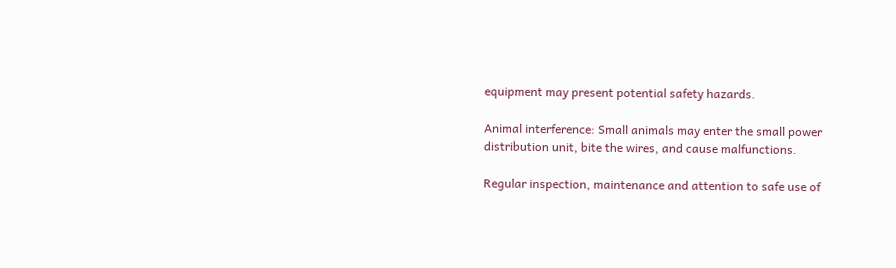equipment may present potential safety hazards.

Animal interference: Small animals may enter the small power distribution unit, bite the wires, and cause malfunctions.

Regular inspection, maintenance and attention to safe use of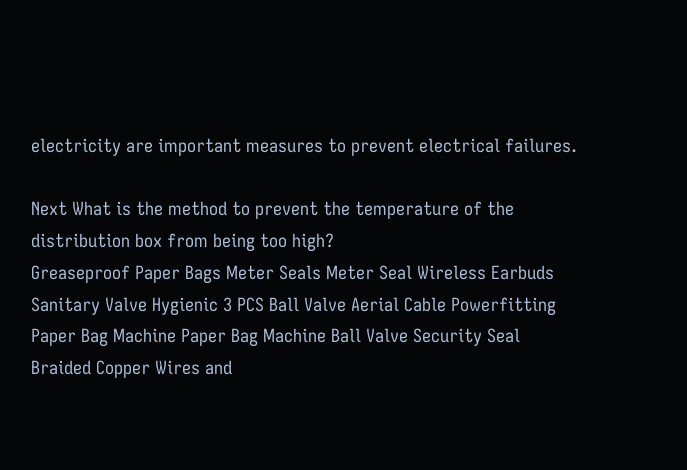electricity are important measures to prevent electrical failures.

Next What is the method to prevent the temperature of the distribution box from being too high?
Greaseproof Paper Bags Meter Seals Meter Seal Wireless Earbuds Sanitary Valve Hygienic 3 PCS Ball Valve Aerial Cable Powerfitting Paper Bag Machine Paper Bag Machine Ball Valve Security Seal Braided Copper Wires and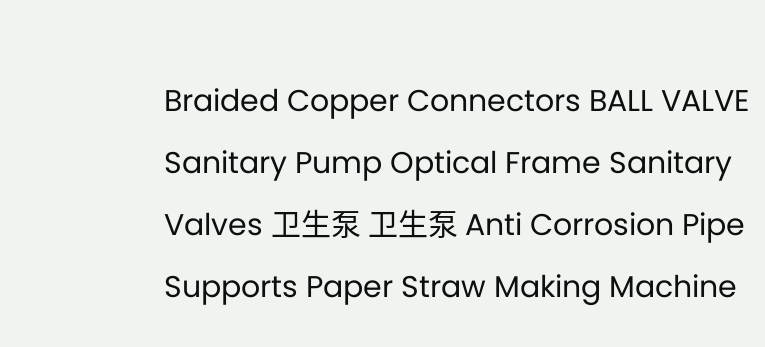Braided Copper Connectors BALL VALVE Sanitary Pump Optical Frame Sanitary Valves 卫生泵 卫生泵 Anti Corrosion Pipe Supports Paper Straw Making Machine